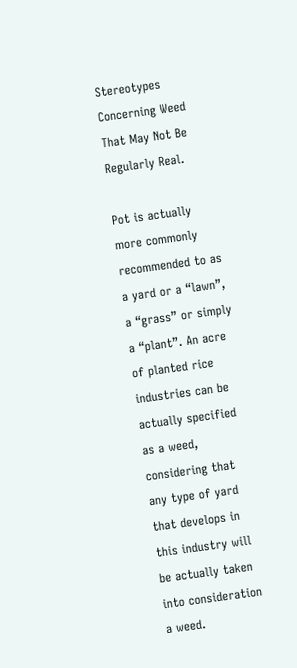Stereotypes Concerning Weed That May Not Be Regularly Real.

Pot is actually more commonly recommended to as a yard or a “lawn”, a “grass” or simply a “plant”. An acre of planted rice industries can be actually specified as a weed, considering that any type of yard that develops in this industry will be actually taken into consideration a weed.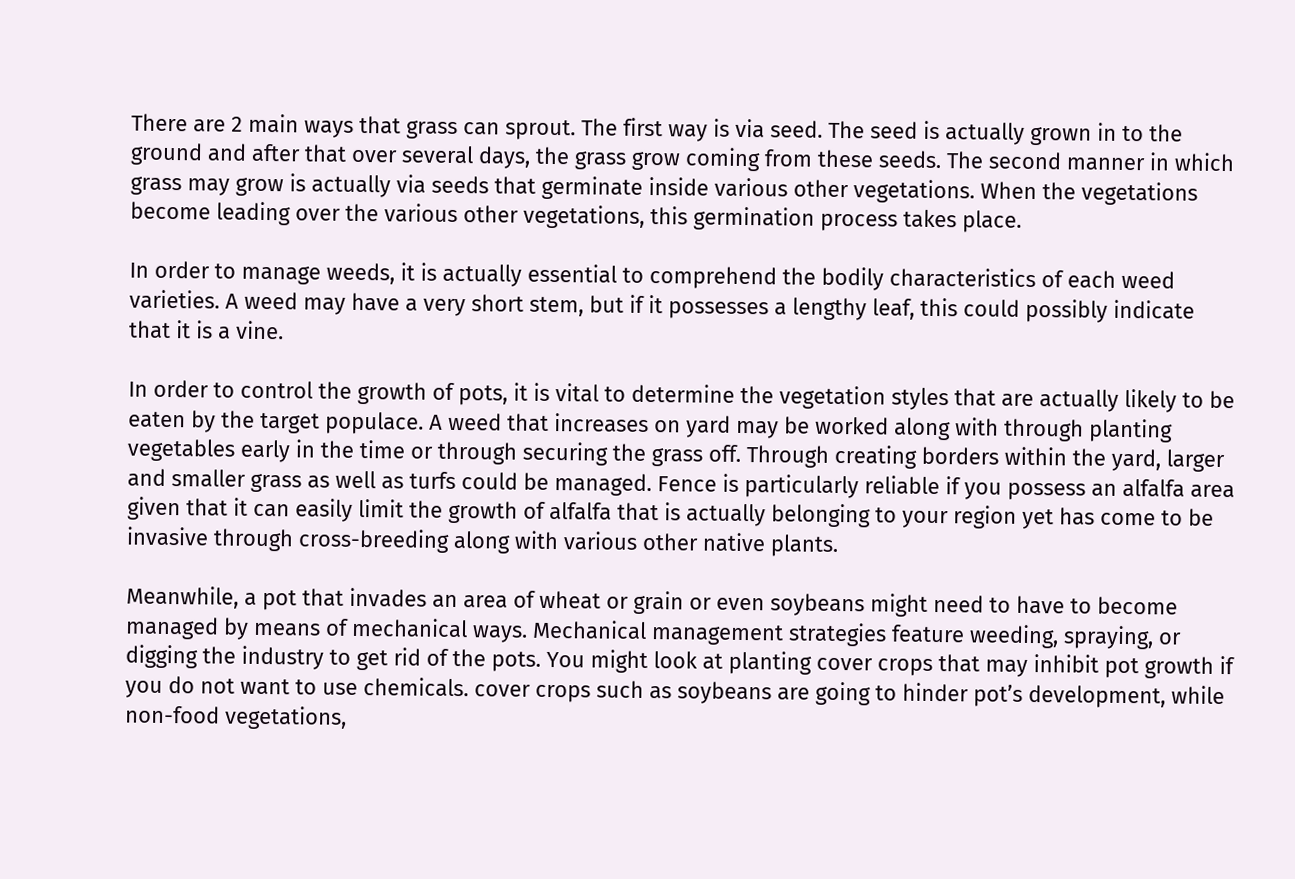There are 2 main ways that grass can sprout. The first way is via seed. The seed is actually grown in to the ground and after that over several days, the grass grow coming from these seeds. The second manner in which grass may grow is actually via seeds that germinate inside various other vegetations. When the vegetations become leading over the various other vegetations, this germination process takes place.

In order to manage weeds, it is actually essential to comprehend the bodily characteristics of each weed varieties. A weed may have a very short stem, but if it possesses a lengthy leaf, this could possibly indicate that it is a vine.

In order to control the growth of pots, it is vital to determine the vegetation styles that are actually likely to be eaten by the target populace. A weed that increases on yard may be worked along with through planting vegetables early in the time or through securing the grass off. Through creating borders within the yard, larger and smaller grass as well as turfs could be managed. Fence is particularly reliable if you possess an alfalfa area given that it can easily limit the growth of alfalfa that is actually belonging to your region yet has come to be invasive through cross-breeding along with various other native plants.

Meanwhile, a pot that invades an area of wheat or grain or even soybeans might need to have to become managed by means of mechanical ways. Mechanical management strategies feature weeding, spraying, or digging the industry to get rid of the pots. You might look at planting cover crops that may inhibit pot growth if you do not want to use chemicals. cover crops such as soybeans are going to hinder pot’s development, while non-food vegetations,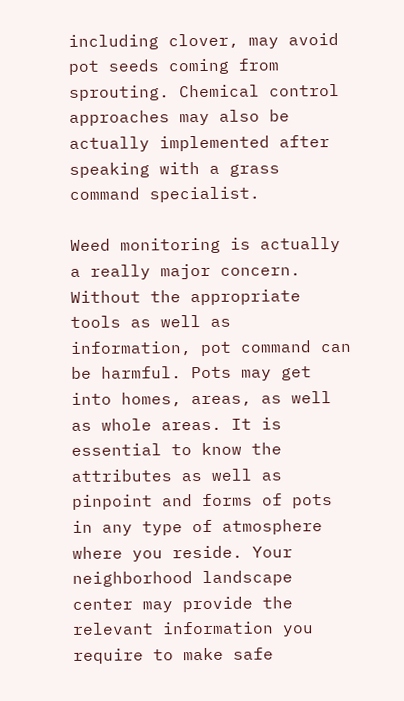including clover, may avoid pot seeds coming from sprouting. Chemical control approaches may also be actually implemented after speaking with a grass command specialist.

Weed monitoring is actually a really major concern. Without the appropriate tools as well as information, pot command can be harmful. Pots may get into homes, areas, as well as whole areas. It is essential to know the attributes as well as pinpoint and forms of pots in any type of atmosphere where you reside. Your neighborhood landscape center may provide the relevant information you require to make safe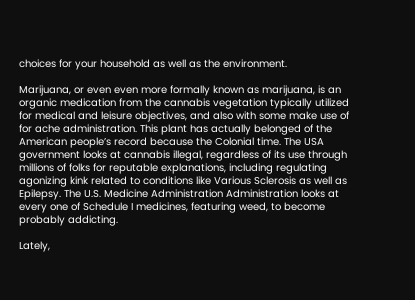choices for your household as well as the environment.

Marijuana, or even even more formally known as marijuana, is an organic medication from the cannabis vegetation typically utilized for medical and leisure objectives, and also with some make use of for ache administration. This plant has actually belonged of the American people’s record because the Colonial time. The USA government looks at cannabis illegal, regardless of its use through millions of folks for reputable explanations, including regulating agonizing kink related to conditions like Various Sclerosis as well as Epilepsy. The U.S. Medicine Administration Administration looks at every one of Schedule I medicines, featuring weed, to become probably addicting.

Lately,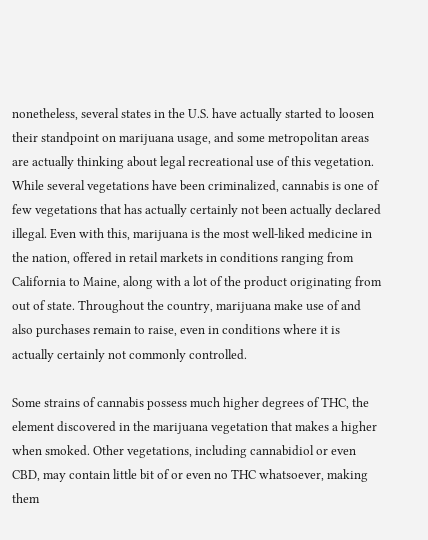nonetheless, several states in the U.S. have actually started to loosen their standpoint on marijuana usage, and some metropolitan areas are actually thinking about legal recreational use of this vegetation. While several vegetations have been criminalized, cannabis is one of few vegetations that has actually certainly not been actually declared illegal. Even with this, marijuana is the most well-liked medicine in the nation, offered in retail markets in conditions ranging from California to Maine, along with a lot of the product originating from out of state. Throughout the country, marijuana make use of and also purchases remain to raise, even in conditions where it is actually certainly not commonly controlled.

Some strains of cannabis possess much higher degrees of THC, the element discovered in the marijuana vegetation that makes a higher when smoked. Other vegetations, including cannabidiol or even CBD, may contain little bit of or even no THC whatsoever, making them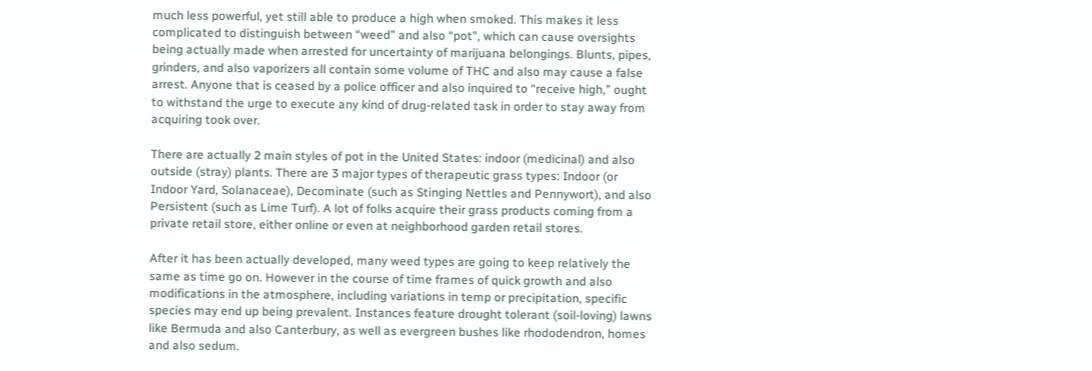much less powerful, yet still able to produce a high when smoked. This makes it less complicated to distinguish between “weed” and also “pot”, which can cause oversights being actually made when arrested for uncertainty of marijuana belongings. Blunts, pipes, grinders, and also vaporizers all contain some volume of THC and also may cause a false arrest. Anyone that is ceased by a police officer and also inquired to “receive high,” ought to withstand the urge to execute any kind of drug-related task in order to stay away from acquiring took over.

There are actually 2 main styles of pot in the United States: indoor (medicinal) and also outside (stray) plants. There are 3 major types of therapeutic grass types: Indoor (or Indoor Yard, Solanaceae), Decominate (such as Stinging Nettles and Pennywort), and also Persistent (such as Lime Turf). A lot of folks acquire their grass products coming from a private retail store, either online or even at neighborhood garden retail stores.

After it has been actually developed, many weed types are going to keep relatively the same as time go on. However in the course of time frames of quick growth and also modifications in the atmosphere, including variations in temp or precipitation, specific species may end up being prevalent. Instances feature drought tolerant (soil-loving) lawns like Bermuda and also Canterbury, as well as evergreen bushes like rhododendron, homes and also sedum.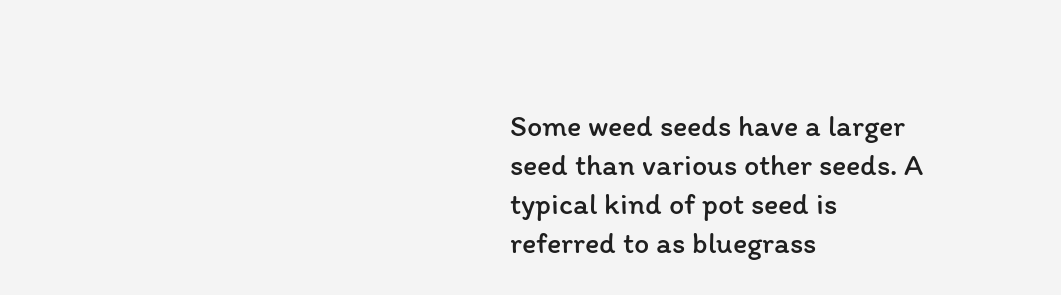Some weed seeds have a larger seed than various other seeds. A typical kind of pot seed is referred to as bluegrass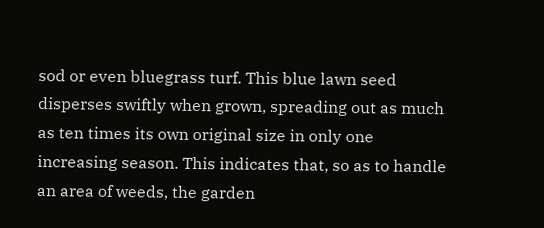sod or even bluegrass turf. This blue lawn seed disperses swiftly when grown, spreading out as much as ten times its own original size in only one increasing season. This indicates that, so as to handle an area of weeds, the garden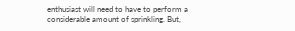enthusiast will need to have to perform a considerable amount of sprinkling. But,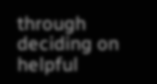through deciding on helpful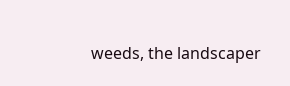weeds, the landscaper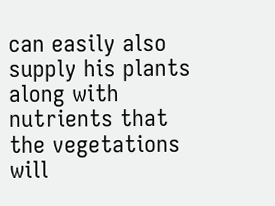can easily also supply his plants along with nutrients that the vegetations will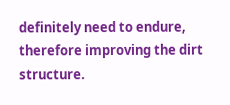definitely need to endure, therefore improving the dirt structure.